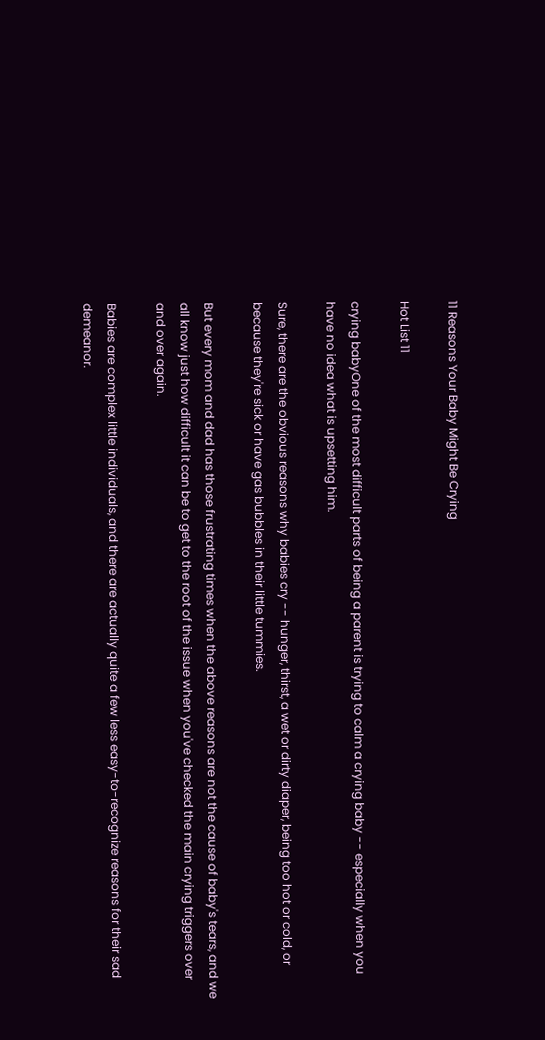11 Reasons Your Baby Might Be Crying

Hot List 11

crying babyOne of the most difficult parts of being a parent is trying to calm a crying baby -- especially when you have no idea what is upsetting him.

Sure, there are the obvious reasons why babies cry -- hunger, thirst, a wet or dirty diaper, being too hot or cold, or because they're sick or have gas bubbles in their little tummies.

But every mom and dad has those frustrating times when the above reasons are not the cause of baby's tears, and we all know just how difficult it can be to get to the root of the issue when you've checked the main crying triggers over and over again.

Babies are complex little individuals, and there are actually quite a few less easy-to-recognize reasons for their sad demeanor.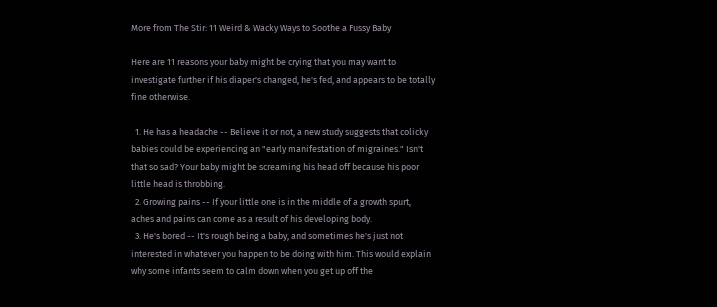More from The Stir: 11 Weird & Wacky Ways to Soothe a Fussy Baby

Here are 11 reasons your baby might be crying that you may want to investigate further if his diaper's changed, he's fed, and appears to be totally fine otherwise.

  1. He has a headache -- Believe it or not, a new study suggests that colicky babies could be experiencing an "early manifestation of migraines." Isn't that so sad? Your baby might be screaming his head off because his poor little head is throbbing.
  2. Growing pains -- If your little one is in the middle of a growth spurt, aches and pains can come as a result of his developing body.
  3. He's bored -- It's rough being a baby, and sometimes he's just not interested in whatever you happen to be doing with him. This would explain why some infants seem to calm down when you get up off the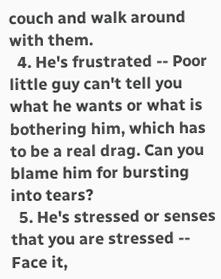couch and walk around with them.
  4. He's frustrated -- Poor little guy can't tell you what he wants or what is bothering him, which has to be a real drag. Can you blame him for bursting into tears?
  5. He's stressed or senses that you are stressed -- Face it,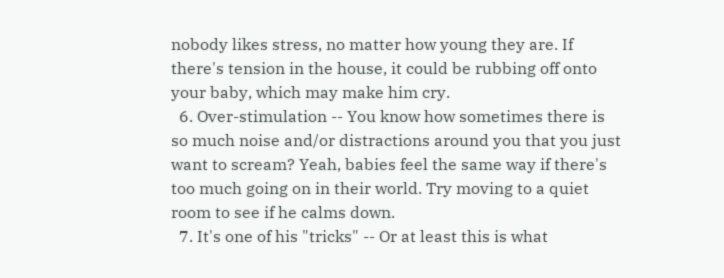nobody likes stress, no matter how young they are. If there's tension in the house, it could be rubbing off onto your baby, which may make him cry.
  6. Over-stimulation -- You know how sometimes there is so much noise and/or distractions around you that you just want to scream? Yeah, babies feel the same way if there's too much going on in their world. Try moving to a quiet room to see if he calms down.
  7. It's one of his "tricks" -- Or at least this is what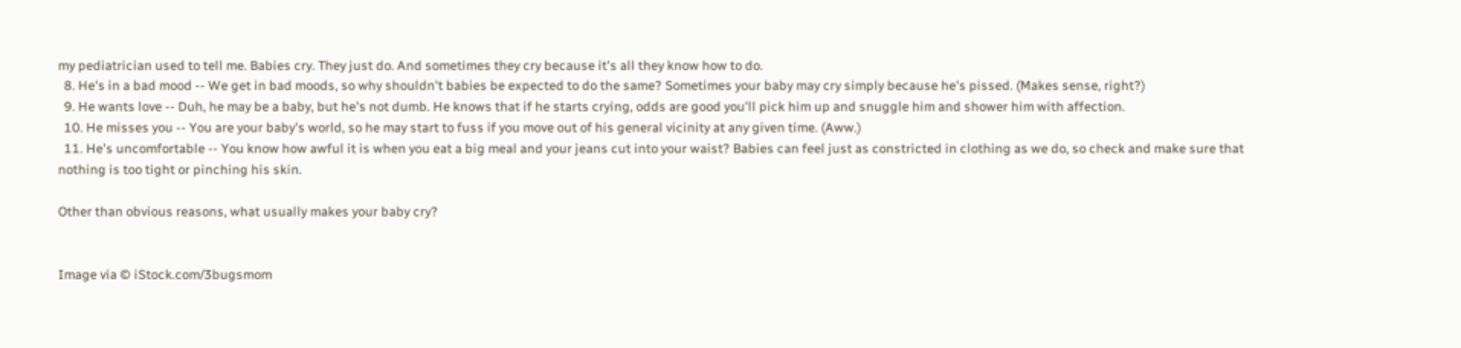my pediatrician used to tell me. Babies cry. They just do. And sometimes they cry because it's all they know how to do.
  8. He's in a bad mood -- We get in bad moods, so why shouldn't babies be expected to do the same? Sometimes your baby may cry simply because he's pissed. (Makes sense, right?)
  9. He wants love -- Duh, he may be a baby, but he's not dumb. He knows that if he starts crying, odds are good you'll pick him up and snuggle him and shower him with affection.
  10. He misses you -- You are your baby's world, so he may start to fuss if you move out of his general vicinity at any given time. (Aww.)
  11. He's uncomfortable -- You know how awful it is when you eat a big meal and your jeans cut into your waist? Babies can feel just as constricted in clothing as we do, so check and make sure that nothing is too tight or pinching his skin.

Other than obvious reasons, what usually makes your baby cry?


Image via © iStock.com/3bugsmom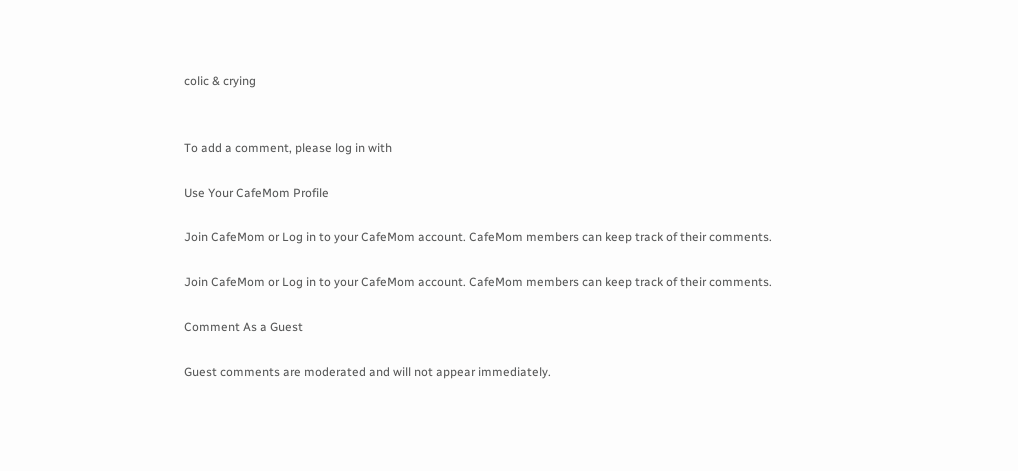colic & crying


To add a comment, please log in with

Use Your CafeMom Profile

Join CafeMom or Log in to your CafeMom account. CafeMom members can keep track of their comments.

Join CafeMom or Log in to your CafeMom account. CafeMom members can keep track of their comments.

Comment As a Guest

Guest comments are moderated and will not appear immediately.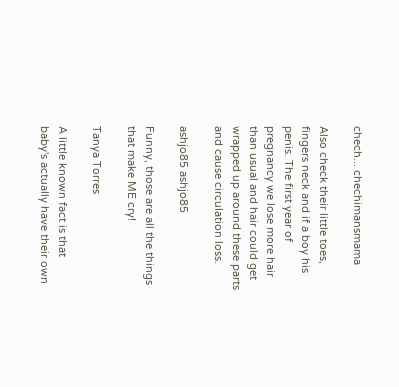chech... chechimansmama

Also check their little toes, fingers neck and if a boy his penis. The first year of pregnancy we lose more hair than usual and hair could get wrapped up around these parts and cause circulation loss.

ashjo85 ashjo85

Funny, those are all the things that make ME cry!

Tanya Torres

A little known fact is that baby's actually have their own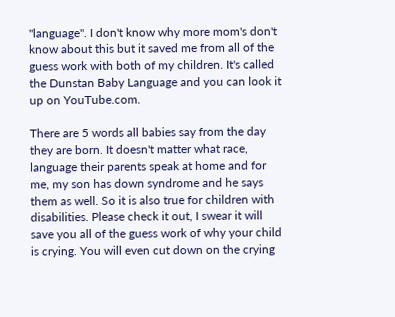"language". I don't know why more mom's don't know about this but it saved me from all of the guess work with both of my children. It's called the Dunstan Baby Language and you can look it up on YouTube.com.

There are 5 words all babies say from the day they are born. It doesn't matter what race, language their parents speak at home and for me, my son has down syndrome and he says them as well. So it is also true for children with disabilities. Please check it out, I swear it will save you all of the guess work of why your child is crying. You will even cut down on the crying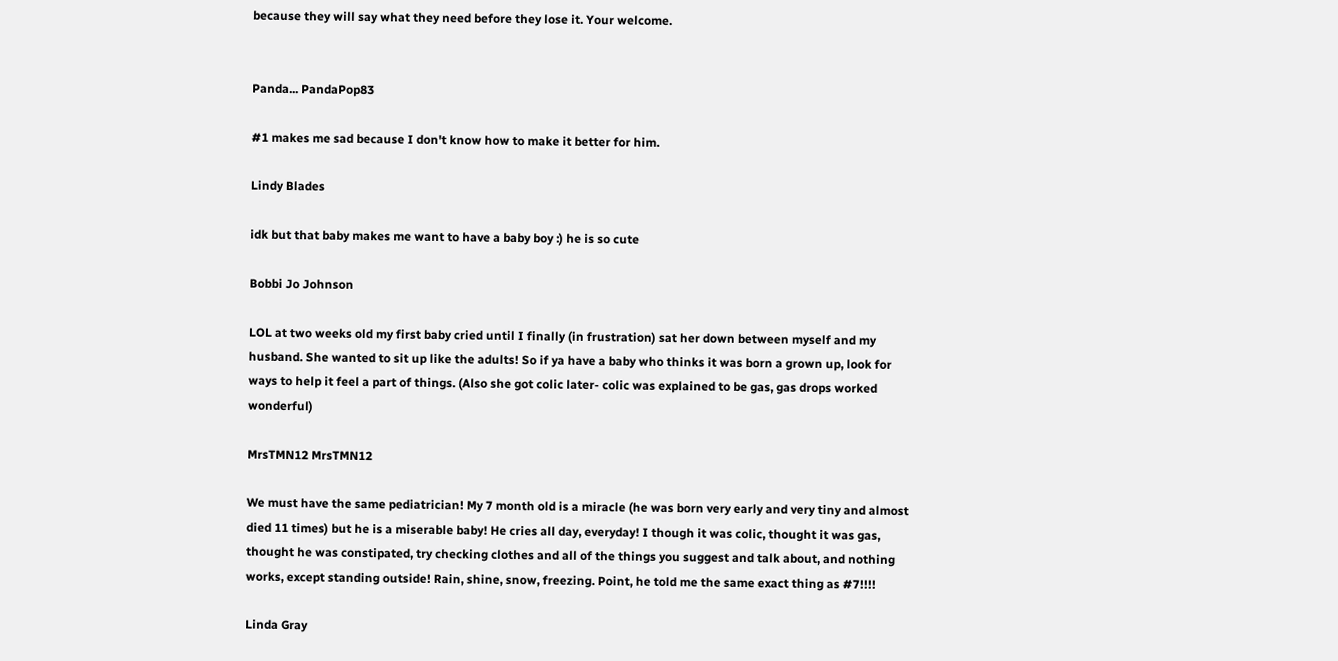because they will say what they need before they lose it. Your welcome.


Panda... PandaPop83

#1 makes me sad because I don't know how to make it better for him.

Lindy Blades

idk but that baby makes me want to have a baby boy :) he is so cute

Bobbi Jo Johnson

LOL at two weeks old my first baby cried until I finally (in frustration) sat her down between myself and my husband. She wanted to sit up like the adults! So if ya have a baby who thinks it was born a grown up, look for ways to help it feel a part of things. (Also she got colic later- colic was explained to be gas, gas drops worked wonderful)

MrsTMN12 MrsTMN12

We must have the same pediatrician! My 7 month old is a miracle (he was born very early and very tiny and almost died 11 times) but he is a miserable baby! He cries all day, everyday! I though it was colic, thought it was gas, thought he was constipated, try checking clothes and all of the things you suggest and talk about, and nothing works, except standing outside! Rain, shine, snow, freezing. Point, he told me the same exact thing as #7!!!!

Linda Gray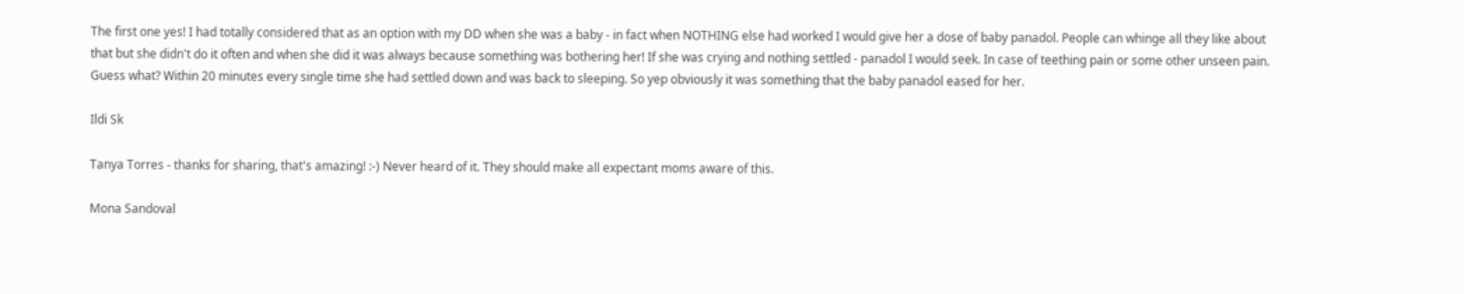The first one yes! I had totally considered that as an option with my DD when she was a baby - in fact when NOTHING else had worked I would give her a dose of baby panadol. People can whinge all they like about that but she didn't do it often and when she did it was always because something was bothering her! If she was crying and nothing settled - panadol I would seek. In case of teething pain or some other unseen pain. Guess what? Within 20 minutes every single time she had settled down and was back to sleeping. So yep obviously it was something that the baby panadol eased for her.

Ildi Sk

Tanya Torres - thanks for sharing, that's amazing! :-) Never heard of it. They should make all expectant moms aware of this.

Mona Sandoval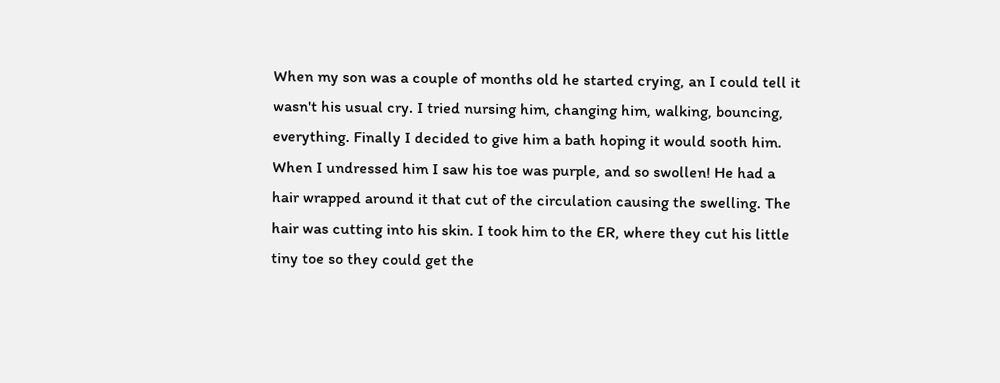When my son was a couple of months old he started crying, an I could tell it wasn't his usual cry. I tried nursing him, changing him, walking, bouncing, everything. Finally I decided to give him a bath hoping it would sooth him. When I undressed him I saw his toe was purple, and so swollen! He had a hair wrapped around it that cut of the circulation causing the swelling. The hair was cutting into his skin. I took him to the ER, where they cut his little tiny toe so they could get the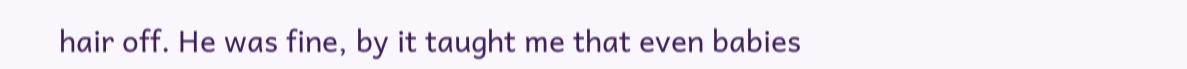hair off. He was fine, by it taught me that even babies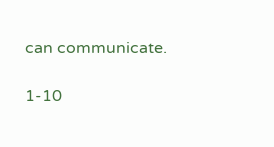can communicate.

1-10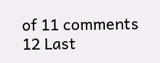of 11 comments 12 Last